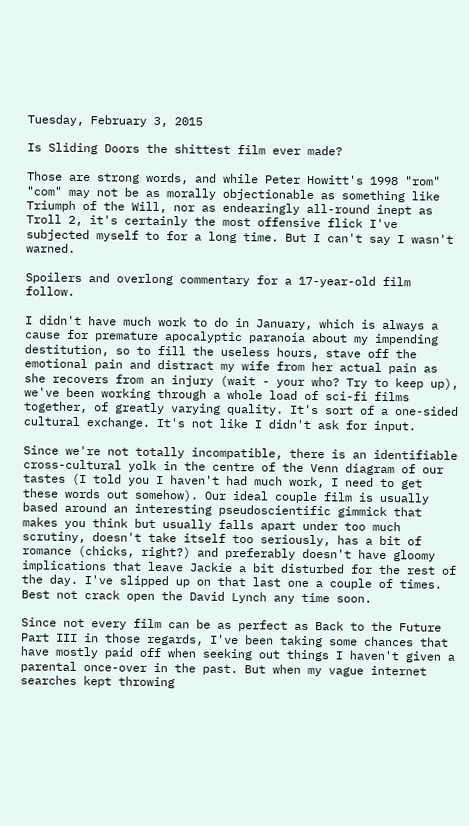Tuesday, February 3, 2015

Is Sliding Doors the shittest film ever made?

Those are strong words, and while Peter Howitt's 1998 "rom" "com" may not be as morally objectionable as something like Triumph of the Will, nor as endearingly all-round inept as Troll 2, it's certainly the most offensive flick I've subjected myself to for a long time. But I can't say I wasn't warned.

Spoilers and overlong commentary for a 17-year-old film follow.

I didn't have much work to do in January, which is always a cause for premature apocalyptic paranoia about my impending destitution, so to fill the useless hours, stave off the emotional pain and distract my wife from her actual pain as she recovers from an injury (wait - your who? Try to keep up), we've been working through a whole load of sci-fi films together, of greatly varying quality. It's sort of a one-sided cultural exchange. It's not like I didn't ask for input.

Since we're not totally incompatible, there is an identifiable cross-cultural yolk in the centre of the Venn diagram of our tastes (I told you I haven't had much work, I need to get these words out somehow). Our ideal couple film is usually based around an interesting pseudoscientific gimmick that makes you think but usually falls apart under too much scrutiny, doesn't take itself too seriously, has a bit of romance (chicks, right?) and preferably doesn't have gloomy implications that leave Jackie a bit disturbed for the rest of the day. I've slipped up on that last one a couple of times. Best not crack open the David Lynch any time soon.

Since not every film can be as perfect as Back to the Future Part III in those regards, I've been taking some chances that have mostly paid off when seeking out things I haven't given a parental once-over in the past. But when my vague internet searches kept throwing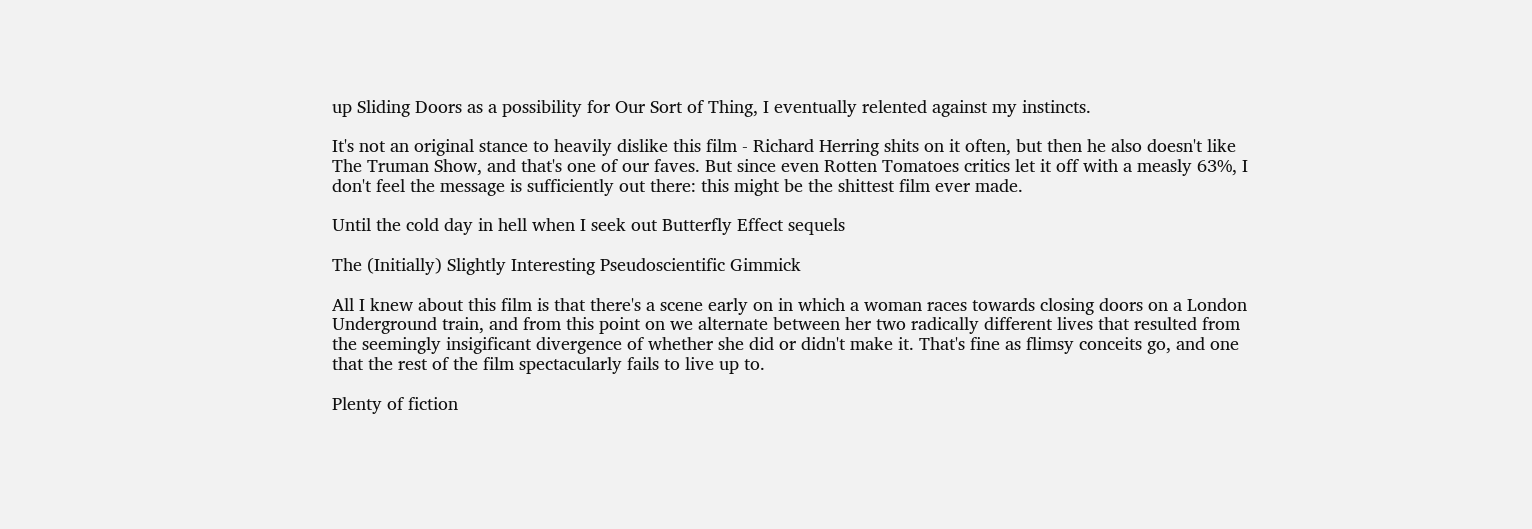up Sliding Doors as a possibility for Our Sort of Thing, I eventually relented against my instincts.

It's not an original stance to heavily dislike this film - Richard Herring shits on it often, but then he also doesn't like The Truman Show, and that's one of our faves. But since even Rotten Tomatoes critics let it off with a measly 63%, I don't feel the message is sufficiently out there: this might be the shittest film ever made.

Until the cold day in hell when I seek out Butterfly Effect sequels

The (Initially) Slightly Interesting Pseudoscientific Gimmick

All I knew about this film is that there's a scene early on in which a woman races towards closing doors on a London Underground train, and from this point on we alternate between her two radically different lives that resulted from the seemingly insigificant divergence of whether she did or didn't make it. That's fine as flimsy conceits go, and one that the rest of the film spectacularly fails to live up to.

Plenty of fiction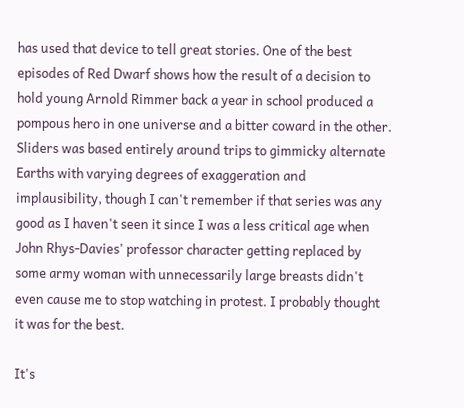has used that device to tell great stories. One of the best episodes of Red Dwarf shows how the result of a decision to hold young Arnold Rimmer back a year in school produced a pompous hero in one universe and a bitter coward in the other. Sliders was based entirely around trips to gimmicky alternate Earths with varying degrees of exaggeration and implausibility, though I can't remember if that series was any good as I haven't seen it since I was a less critical age when John Rhys-Davies' professor character getting replaced by some army woman with unnecessarily large breasts didn't even cause me to stop watching in protest. I probably thought it was for the best.

It's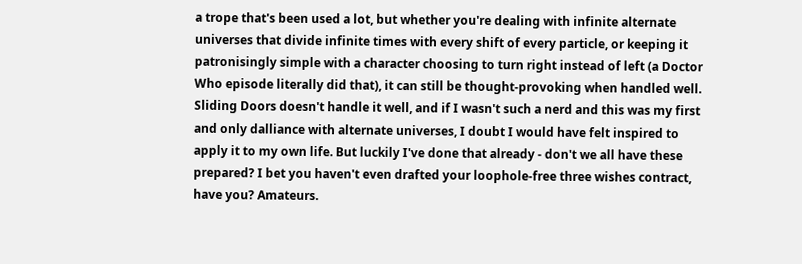a trope that's been used a lot, but whether you're dealing with infinite alternate universes that divide infinite times with every shift of every particle, or keeping it patronisingly simple with a character choosing to turn right instead of left (a Doctor Who episode literally did that), it can still be thought-provoking when handled well. Sliding Doors doesn't handle it well, and if I wasn't such a nerd and this was my first and only dalliance with alternate universes, I doubt I would have felt inspired to apply it to my own life. But luckily I've done that already - don't we all have these prepared? I bet you haven't even drafted your loophole-free three wishes contract, have you? Amateurs.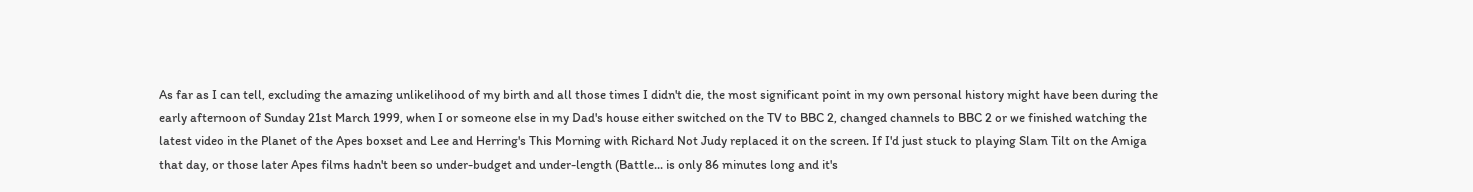As far as I can tell, excluding the amazing unlikelihood of my birth and all those times I didn't die, the most significant point in my own personal history might have been during the early afternoon of Sunday 21st March 1999, when I or someone else in my Dad's house either switched on the TV to BBC 2, changed channels to BBC 2 or we finished watching the latest video in the Planet of the Apes boxset and Lee and Herring's This Morning with Richard Not Judy replaced it on the screen. If I'd just stuck to playing Slam Tilt on the Amiga that day, or those later Apes films hadn't been so under-budget and under-length (Battle... is only 86 minutes long and it's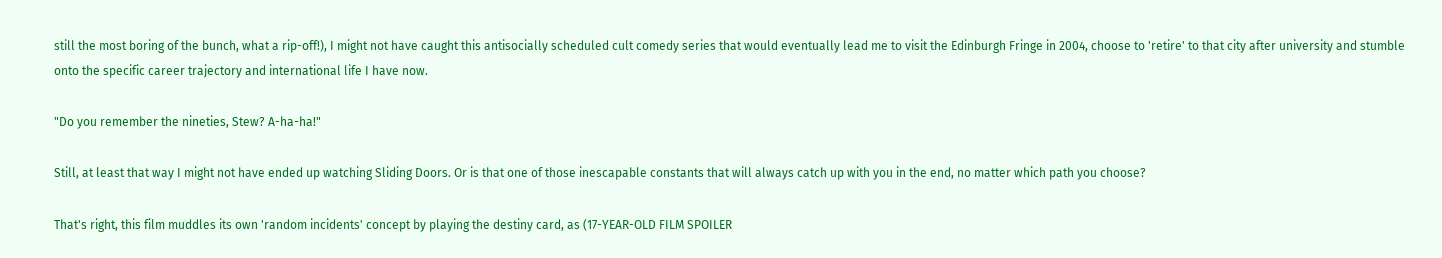still the most boring of the bunch, what a rip-off!), I might not have caught this antisocially scheduled cult comedy series that would eventually lead me to visit the Edinburgh Fringe in 2004, choose to 'retire' to that city after university and stumble onto the specific career trajectory and international life I have now.

"Do you remember the nineties, Stew? A-ha-ha!"

Still, at least that way I might not have ended up watching Sliding Doors. Or is that one of those inescapable constants that will always catch up with you in the end, no matter which path you choose?

That's right, this film muddles its own 'random incidents' concept by playing the destiny card, as (17-YEAR-OLD FILM SPOILER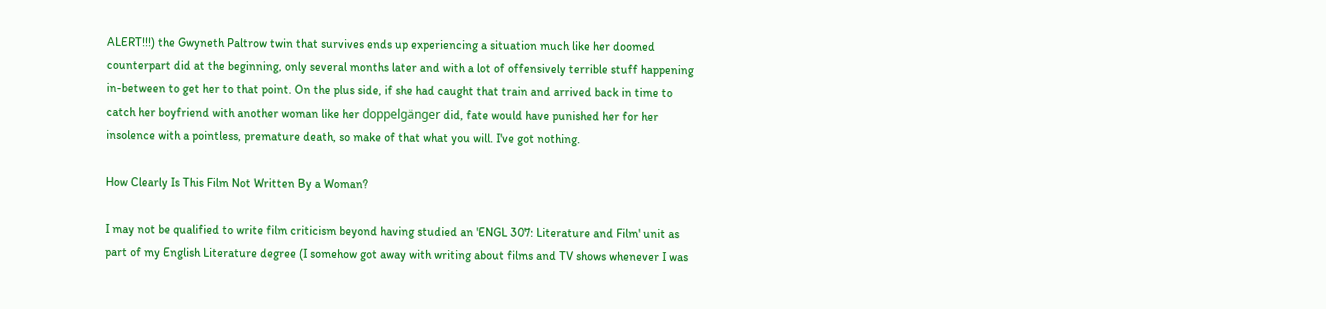ALERT!!!) the Gwyneth Paltrow twin that survives ends up experiencing a situation much like her doomed counterpart did at the beginning, only several months later and with a lot of offensively terrible stuff happening in-between to get her to that point. On the plus side, if she had caught that train and arrived back in time to catch her boyfriend with another woman like her doppelgänger did, fate would have punished her for her insolence with a pointless, premature death, so make of that what you will. I've got nothing.

How Clearly Is This Film Not Written By a Woman?

I may not be qualified to write film criticism beyond having studied an 'ENGL 307: Literature and Film' unit as part of my English Literature degree (I somehow got away with writing about films and TV shows whenever I was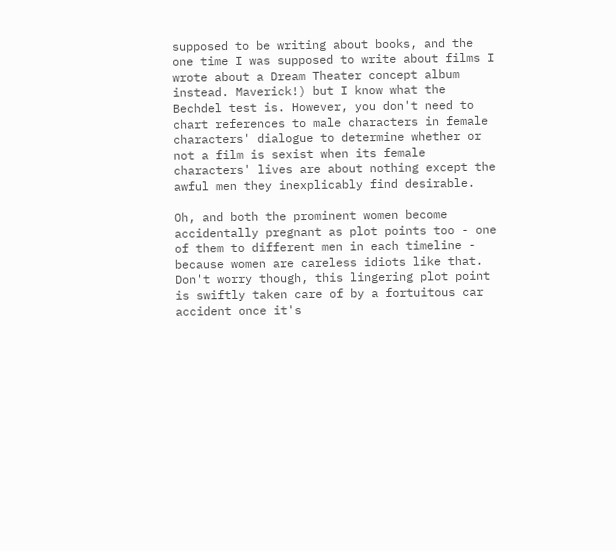supposed to be writing about books, and the one time I was supposed to write about films I wrote about a Dream Theater concept album instead. Maverick!) but I know what the Bechdel test is. However, you don't need to chart references to male characters in female characters' dialogue to determine whether or not a film is sexist when its female characters' lives are about nothing except the awful men they inexplicably find desirable.

Oh, and both the prominent women become accidentally pregnant as plot points too - one of them to different men in each timeline - because women are careless idiots like that. Don't worry though, this lingering plot point is swiftly taken care of by a fortuitous car accident once it's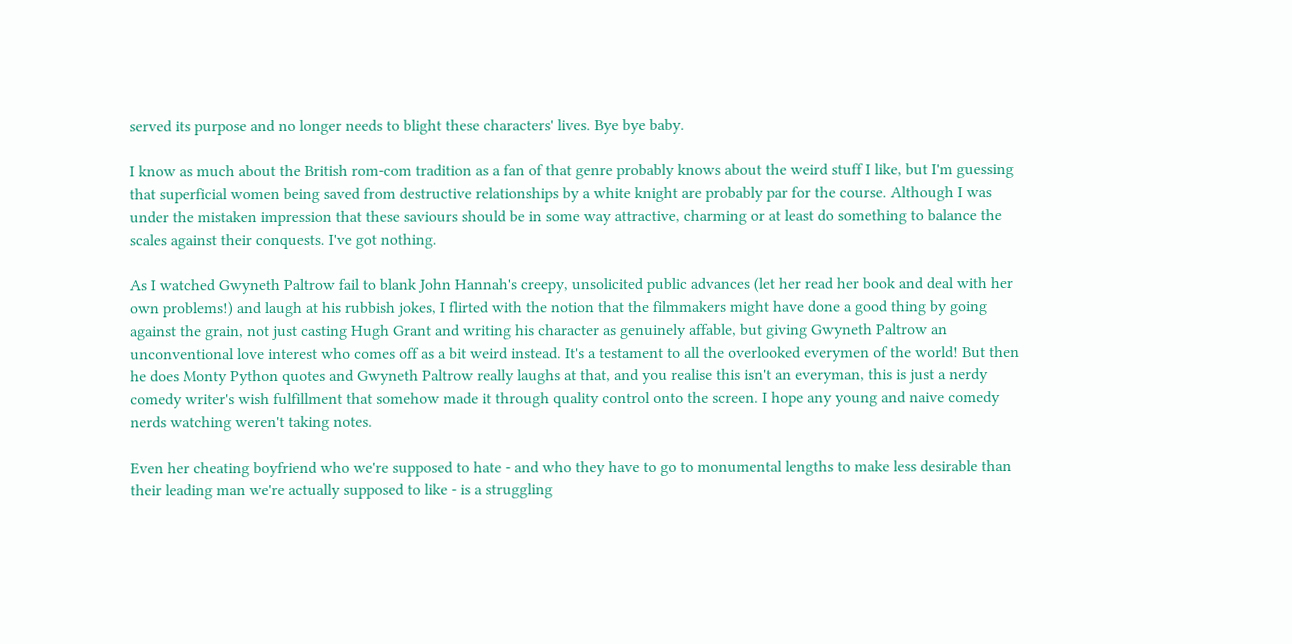served its purpose and no longer needs to blight these characters' lives. Bye bye baby.

I know as much about the British rom-com tradition as a fan of that genre probably knows about the weird stuff I like, but I'm guessing that superficial women being saved from destructive relationships by a white knight are probably par for the course. Although I was under the mistaken impression that these saviours should be in some way attractive, charming or at least do something to balance the scales against their conquests. I've got nothing.

As I watched Gwyneth Paltrow fail to blank John Hannah's creepy, unsolicited public advances (let her read her book and deal with her own problems!) and laugh at his rubbish jokes, I flirted with the notion that the filmmakers might have done a good thing by going against the grain, not just casting Hugh Grant and writing his character as genuinely affable, but giving Gwyneth Paltrow an unconventional love interest who comes off as a bit weird instead. It's a testament to all the overlooked everymen of the world! But then he does Monty Python quotes and Gwyneth Paltrow really laughs at that, and you realise this isn't an everyman, this is just a nerdy comedy writer's wish fulfillment that somehow made it through quality control onto the screen. I hope any young and naive comedy nerds watching weren't taking notes.

Even her cheating boyfriend who we're supposed to hate - and who they have to go to monumental lengths to make less desirable than their leading man we're actually supposed to like - is a struggling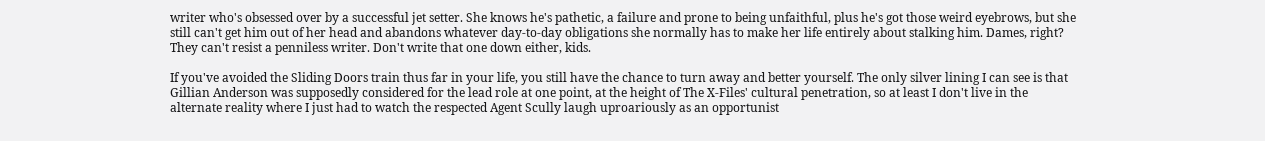writer who's obsessed over by a successful jet setter. She knows he's pathetic, a failure and prone to being unfaithful, plus he's got those weird eyebrows, but she still can't get him out of her head and abandons whatever day-to-day obligations she normally has to make her life entirely about stalking him. Dames, right? They can't resist a penniless writer. Don't write that one down either, kids.

If you've avoided the Sliding Doors train thus far in your life, you still have the chance to turn away and better yourself. The only silver lining I can see is that Gillian Anderson was supposedly considered for the lead role at one point, at the height of The X-Files' cultural penetration, so at least I don't live in the alternate reality where I just had to watch the respected Agent Scully laugh uproariously as an opportunist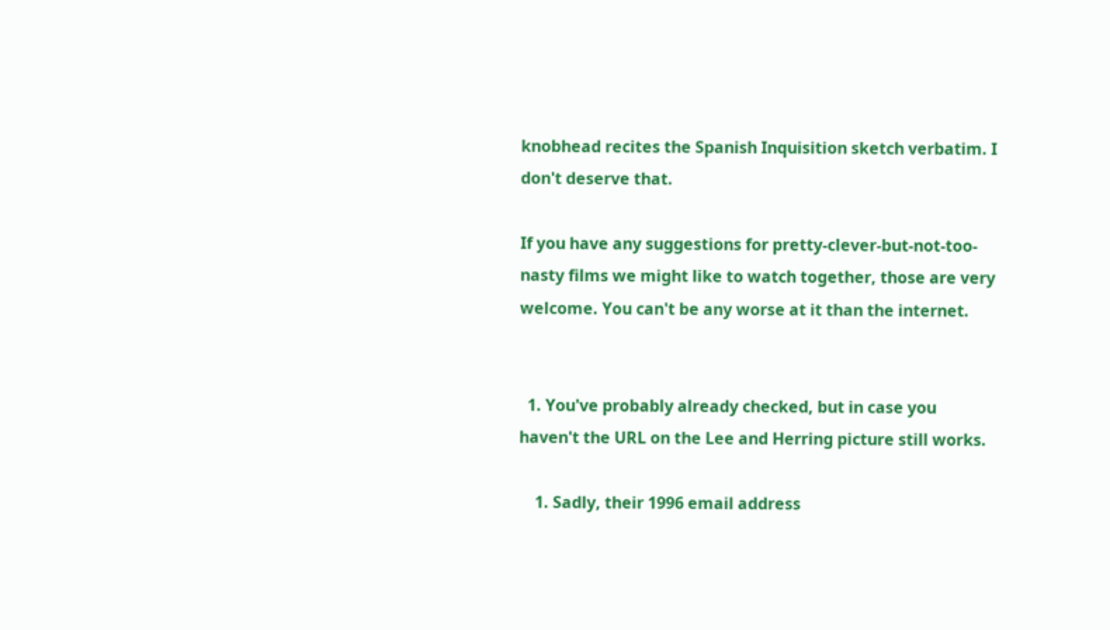knobhead recites the Spanish Inquisition sketch verbatim. I don't deserve that.

If you have any suggestions for pretty-clever-but-not-too-nasty films we might like to watch together, those are very welcome. You can't be any worse at it than the internet.


  1. You've probably already checked, but in case you haven't the URL on the Lee and Herring picture still works.

    1. Sadly, their 1996 email address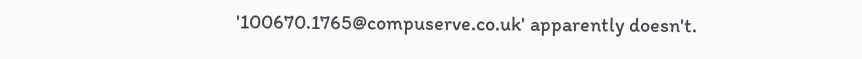'100670.1765@compuserve.co.uk' apparently doesn't.